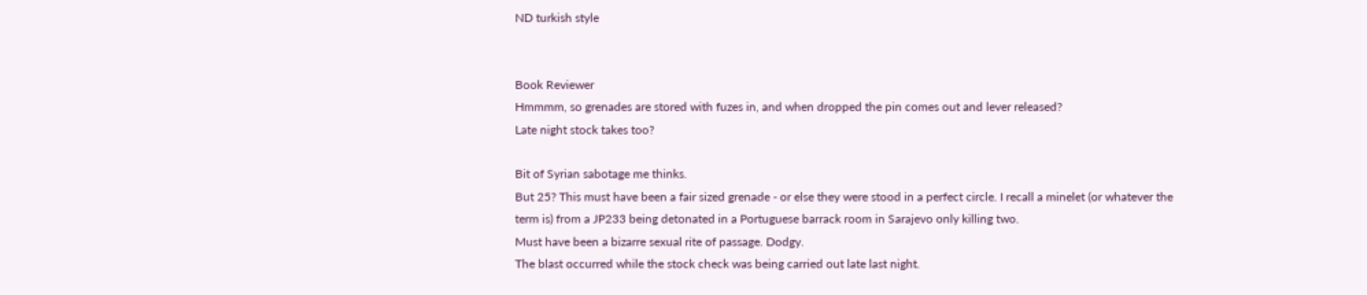ND turkish style


Book Reviewer
Hmmmm, so grenades are stored with fuzes in, and when dropped the pin comes out and lever released?
Late night stock takes too?

Bit of Syrian sabotage me thinks.
But 25? This must have been a fair sized grenade - or else they were stood in a perfect circle. I recall a minelet (or whatever the term is) from a JP233 being detonated in a Portuguese barrack room in Sarajevo only killing two.
Must have been a bizarre sexual rite of passage. Dodgy.
The blast occurred while the stock check was being carried out late last night.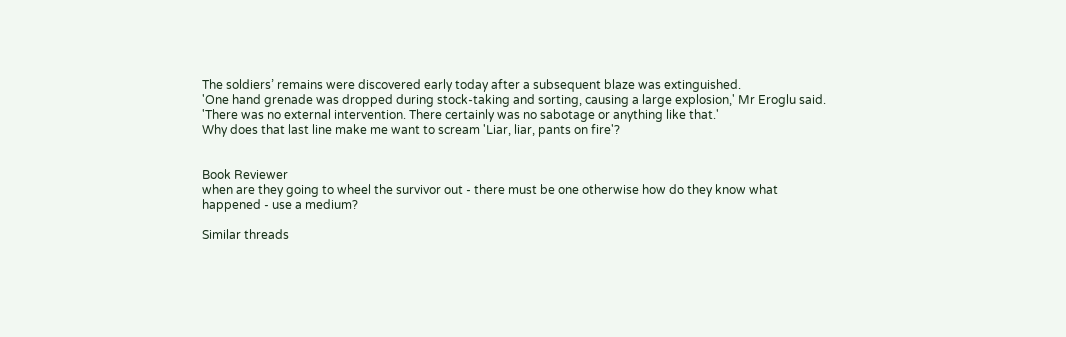The soldiers’ remains were discovered early today after a subsequent blaze was extinguished.
'One hand grenade was dropped during stock-taking and sorting, causing a large explosion,' Mr Eroglu said.
'There was no external intervention. There certainly was no sabotage or anything like that.'
Why does that last line make me want to scream 'Liar, liar, pants on fire'?


Book Reviewer
when are they going to wheel the survivor out - there must be one otherwise how do they know what happened - use a medium?

Similar threads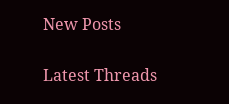New Posts

Latest Threads